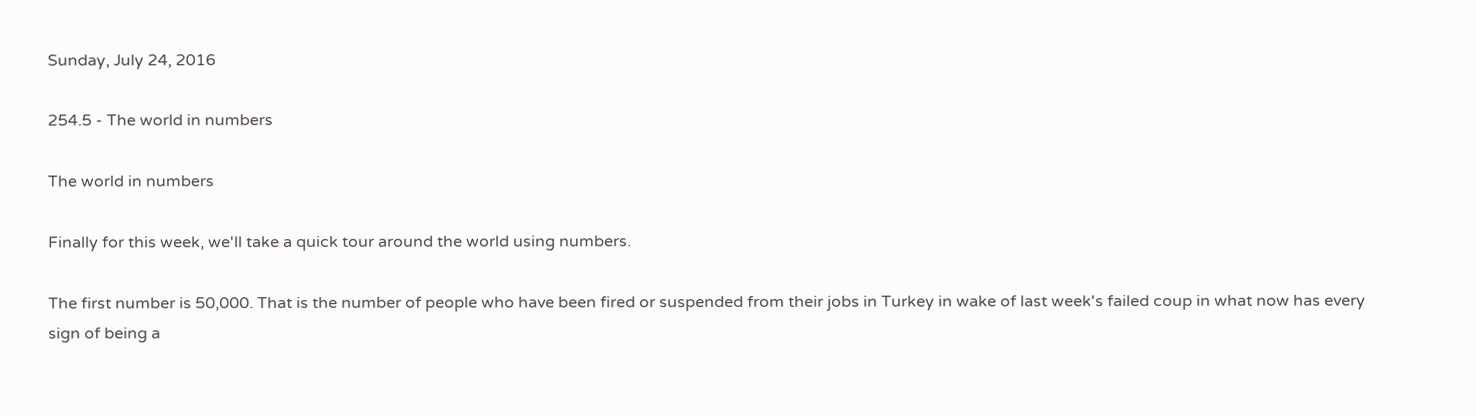Sunday, July 24, 2016

254.5 - The world in numbers

The world in numbers

Finally for this week, we'll take a quick tour around the world using numbers.

The first number is 50,000. That is the number of people who have been fired or suspended from their jobs in Turkey in wake of last week's failed coup in what now has every sign of being a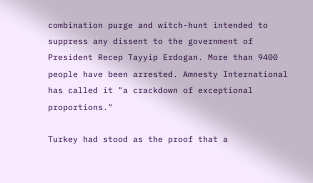combination purge and witch-hunt intended to suppress any dissent to the government of President Recep Tayyip Erdogan. More than 9400 people have been arrested. Amnesty International has called it "a crackdown of exceptional proportions."

Turkey had stood as the proof that a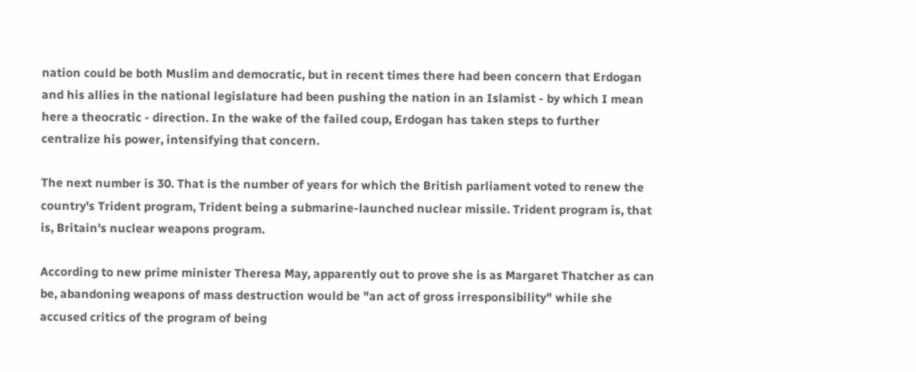nation could be both Muslim and democratic, but in recent times there had been concern that Erdogan and his allies in the national legislature had been pushing the nation in an Islamist - by which I mean here a theocratic - direction. In the wake of the failed coup, Erdogan has taken steps to further centralize his power, intensifying that concern.

The next number is 30. That is the number of years for which the British parliament voted to renew the country's Trident program, Trident being a submarine-launched nuclear missile. Trident program is, that is, Britain's nuclear weapons program.

According to new prime minister Theresa May, apparently out to prove she is as Margaret Thatcher as can be, abandoning weapons of mass destruction would be "an act of gross irresponsibility" while she accused critics of the program of being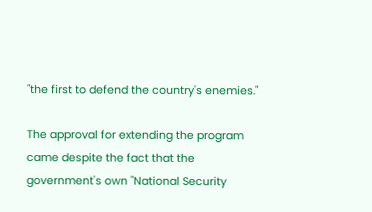"the first to defend the country's enemies."

The approval for extending the program came despite the fact that the government's own "National Security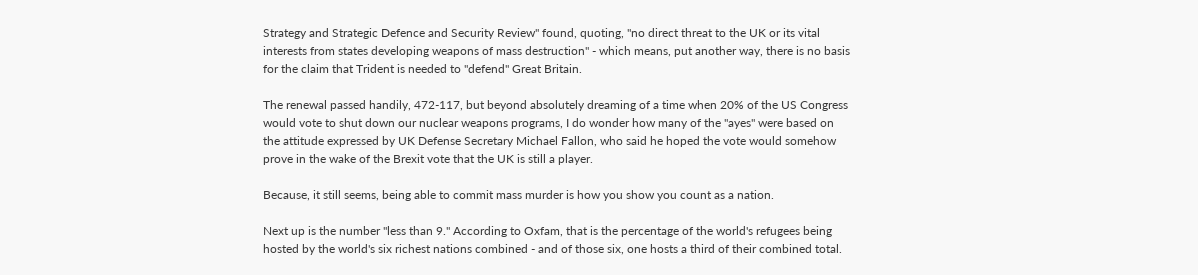Strategy and Strategic Defence and Security Review" found, quoting, "no direct threat to the UK or its vital interests from states developing weapons of mass destruction" - which means, put another way, there is no basis for the claim that Trident is needed to "defend" Great Britain.

The renewal passed handily, 472-117, but beyond absolutely dreaming of a time when 20% of the US Congress would vote to shut down our nuclear weapons programs, I do wonder how many of the "ayes" were based on the attitude expressed by UK Defense Secretary Michael Fallon, who said he hoped the vote would somehow prove in the wake of the Brexit vote that the UK is still a player.

Because, it still seems, being able to commit mass murder is how you show you count as a nation.

Next up is the number "less than 9." According to Oxfam, that is the percentage of the world's refugees being hosted by the world's six richest nations combined - and of those six, one hosts a third of their combined total.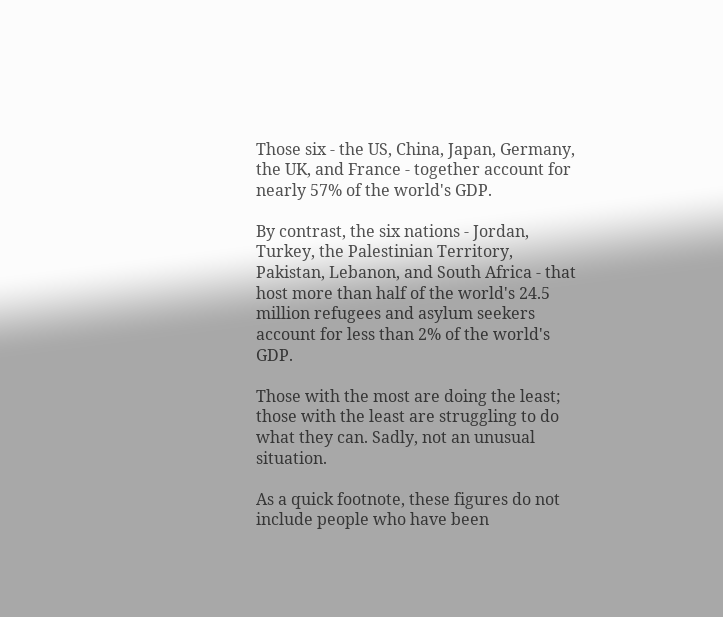Those six - the US, China, Japan, Germany, the UK, and France - together account for nearly 57% of the world's GDP.

By contrast, the six nations - Jordan, Turkey, the Palestinian Territory, Pakistan, Lebanon, and South Africa - that host more than half of the world's 24.5 million refugees and asylum seekers account for less than 2% of the world's GDP.

Those with the most are doing the least; those with the least are struggling to do what they can. Sadly, not an unusual situation.

As a quick footnote, these figures do not include people who have been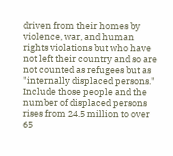driven from their homes by violence, war, and human rights violations but who have not left their country and so are not counted as refugees but as "internally displaced persons." Include those people and the number of displaced persons rises from 24.5 million to over 65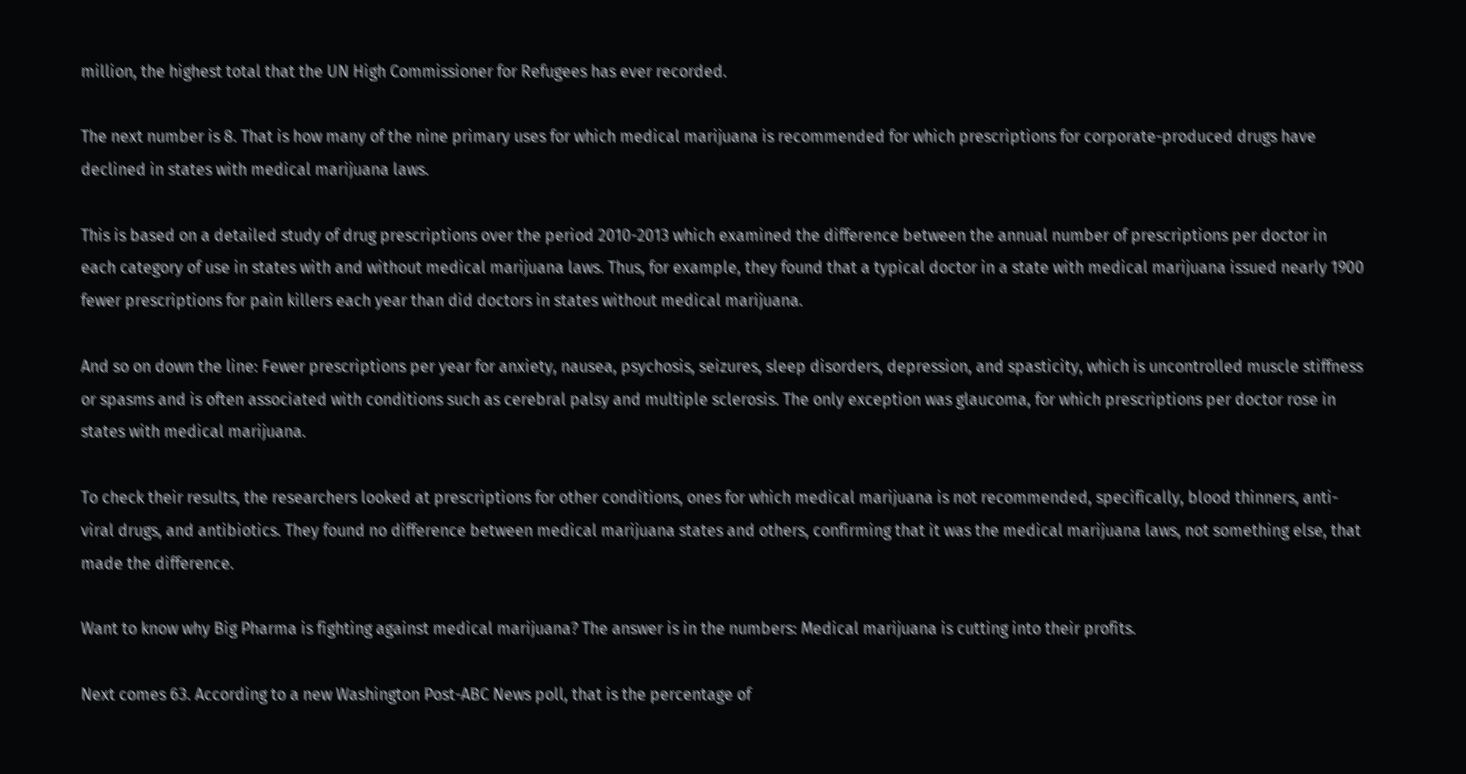million, the highest total that the UN High Commissioner for Refugees has ever recorded.

The next number is 8. That is how many of the nine primary uses for which medical marijuana is recommended for which prescriptions for corporate-produced drugs have declined in states with medical marijuana laws.

This is based on a detailed study of drug prescriptions over the period 2010-2013 which examined the difference between the annual number of prescriptions per doctor in each category of use in states with and without medical marijuana laws. Thus, for example, they found that a typical doctor in a state with medical marijuana issued nearly 1900 fewer prescriptions for pain killers each year than did doctors in states without medical marijuana.

And so on down the line: Fewer prescriptions per year for anxiety, nausea, psychosis, seizures, sleep disorders, depression, and spasticity, which is uncontrolled muscle stiffness or spasms and is often associated with conditions such as cerebral palsy and multiple sclerosis. The only exception was glaucoma, for which prescriptions per doctor rose in states with medical marijuana.

To check their results, the researchers looked at prescriptions for other conditions, ones for which medical marijuana is not recommended, specifically, blood thinners, anti-viral drugs, and antibiotics. They found no difference between medical marijuana states and others, confirming that it was the medical marijuana laws, not something else, that made the difference.

Want to know why Big Pharma is fighting against medical marijuana? The answer is in the numbers: Medical marijuana is cutting into their profits.

Next comes 63. According to a new Washington Post-ABC News poll, that is the percentage of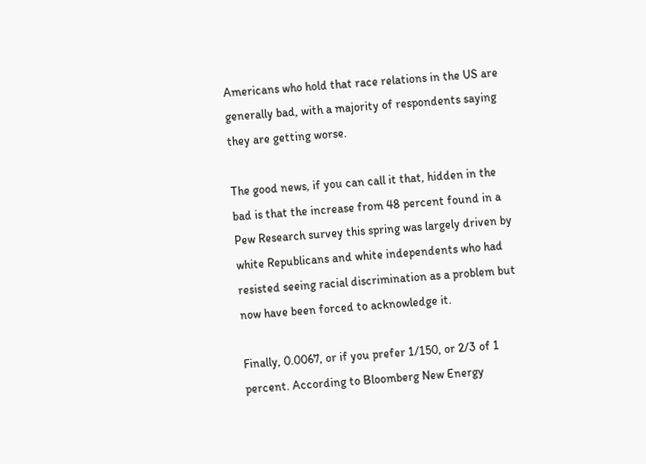Americans who hold that race relations in the US are generally bad, with a majority of respondents saying they are getting worse.

The good news, if you can call it that, hidden in the bad is that the increase from 48 percent found in a Pew Research survey this spring was largely driven by white Republicans and white independents who had resisted seeing racial discrimination as a problem but now have been forced to acknowledge it.

Finally, 0.0067, or if you prefer 1/150, or 2/3 of 1 percent. According to Bloomberg New Energy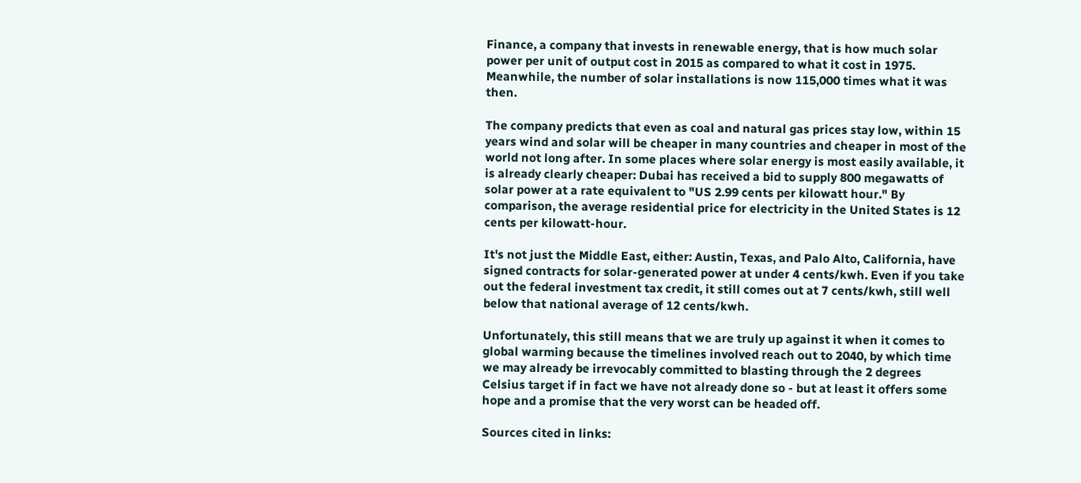Finance, a company that invests in renewable energy, that is how much solar power per unit of output cost in 2015 as compared to what it cost in 1975. Meanwhile, the number of solar installations is now 115,000 times what it was then.

The company predicts that even as coal and natural gas prices stay low, within 15 years wind and solar will be cheaper in many countries and cheaper in most of the world not long after. In some places where solar energy is most easily available, it is already clearly cheaper: Dubai has received a bid to supply 800 megawatts of solar power at a rate equivalent to "US 2.99 cents per kilowatt hour." By comparison, the average residential price for electricity in the United States is 12 cents per kilowatt-hour.

It's not just the Middle East, either: Austin, Texas, and Palo Alto, California, have signed contracts for solar-generated power at under 4 cents/kwh. Even if you take out the federal investment tax credit, it still comes out at 7 cents/kwh, still well below that national average of 12 cents/kwh.

Unfortunately, this still means that we are truly up against it when it comes to global warming because the timelines involved reach out to 2040, by which time we may already be irrevocably committed to blasting through the 2 degrees Celsius target if in fact we have not already done so - but at least it offers some hope and a promise that the very worst can be headed off.

Sources cited in links: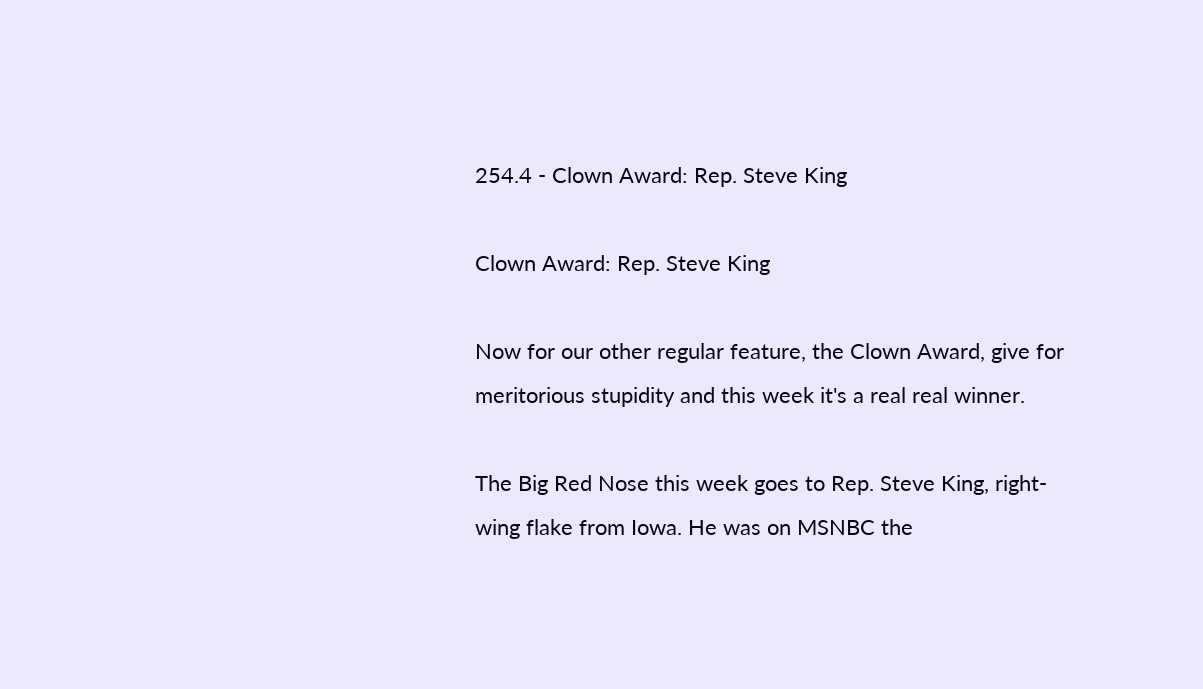254.4 - Clown Award: Rep. Steve King

Clown Award: Rep. Steve King

Now for our other regular feature, the Clown Award, give for meritorious stupidity and this week it's a real real winner.

The Big Red Nose this week goes to Rep. Steve King, right-wing flake from Iowa. He was on MSNBC the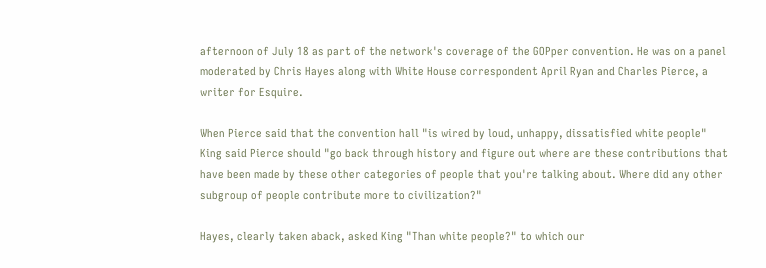afternoon of July 18 as part of the network's coverage of the GOPper convention. He was on a panel moderated by Chris Hayes along with White House correspondent April Ryan and Charles Pierce, a writer for Esquire.

When Pierce said that the convention hall "is wired by loud, unhappy, dissatisfied white people" King said Pierce should "go back through history and figure out where are these contributions that have been made by these other categories of people that you're talking about. Where did any other subgroup of people contribute more to civilization?"

Hayes, clearly taken aback, asked King "Than white people?" to which our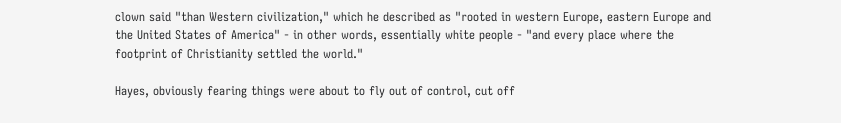clown said "than Western civilization," which he described as "rooted in western Europe, eastern Europe and the United States of America" - in other words, essentially white people - "and every place where the footprint of Christianity settled the world."

Hayes, obviously fearing things were about to fly out of control, cut off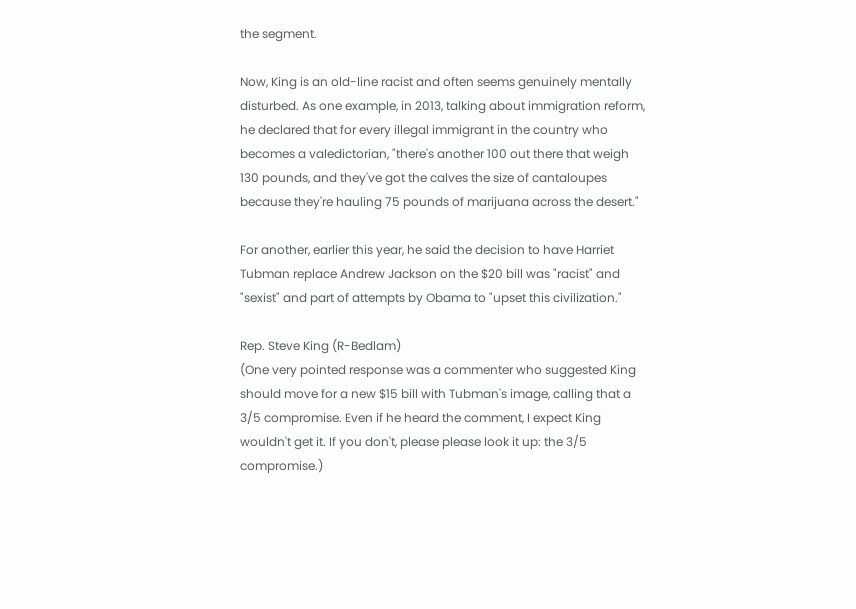the segment.

Now, King is an old-line racist and often seems genuinely mentally disturbed. As one example, in 2013, talking about immigration reform, he declared that for every illegal immigrant in the country who becomes a valedictorian, "there's another 100 out there that weigh 130 pounds, and they've got the calves the size of cantaloupes because they're hauling 75 pounds of marijuana across the desert."

For another, earlier this year, he said the decision to have Harriet Tubman replace Andrew Jackson on the $20 bill was "racist" and "sexist" and part of attempts by Obama to "upset this civilization."

Rep. Steve King (R-Bedlam)
(One very pointed response was a commenter who suggested King should move for a new $15 bill with Tubman's image, calling that a 3/5 compromise. Even if he heard the comment, I expect King wouldn't get it. If you don't, please please look it up: the 3/5 compromise.)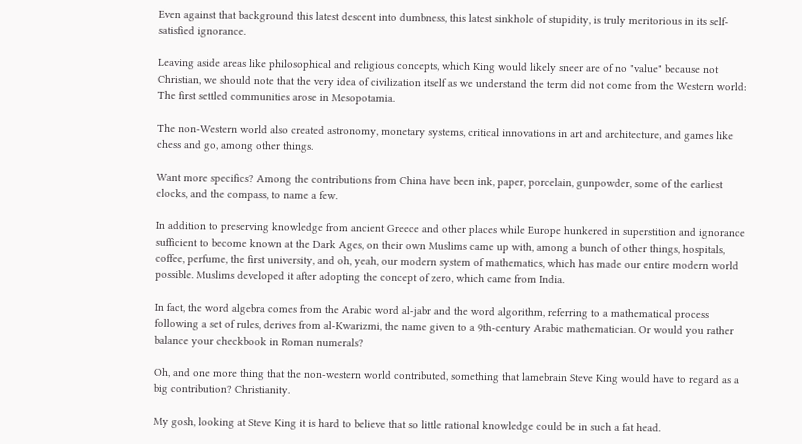Even against that background this latest descent into dumbness, this latest sinkhole of stupidity, is truly meritorious in its self-satisfied ignorance.

Leaving aside areas like philosophical and religious concepts, which King would likely sneer are of no "value" because not Christian, we should note that the very idea of civilization itself as we understand the term did not come from the Western world: The first settled communities arose in Mesopotamia.

The non-Western world also created astronomy, monetary systems, critical innovations in art and architecture, and games like chess and go, among other things.

Want more specifics? Among the contributions from China have been ink, paper, porcelain, gunpowder, some of the earliest clocks, and the compass, to name a few.

In addition to preserving knowledge from ancient Greece and other places while Europe hunkered in superstition and ignorance sufficient to become known at the Dark Ages, on their own Muslims came up with, among a bunch of other things, hospitals, coffee, perfume, the first university, and oh, yeah, our modern system of mathematics, which has made our entire modern world possible. Muslims developed it after adopting the concept of zero, which came from India.

In fact, the word algebra comes from the Arabic word al-jabr and the word algorithm, referring to a mathematical process following a set of rules, derives from al-Kwarizmi, the name given to a 9th-century Arabic mathematician. Or would you rather balance your checkbook in Roman numerals?

Oh, and one more thing that the non-western world contributed, something that lamebrain Steve King would have to regard as a big contribution? Christianity.

My gosh, looking at Steve King it is hard to believe that so little rational knowledge could be in such a fat head.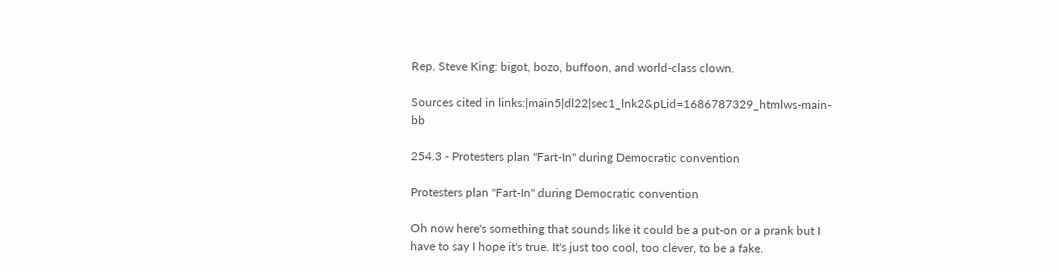Rep. Steve King: bigot, bozo, buffoon, and world-class clown.

Sources cited in links:|main5|dl22|sec1_lnk2&pLid=1686787329_htmlws-main-bb

254.3 - Protesters plan "Fart-In" during Democratic convention

Protesters plan "Fart-In" during Democratic convention

Oh now here's something that sounds like it could be a put-on or a prank but I have to say I hope it's true. It's just too cool, too clever, to be a fake.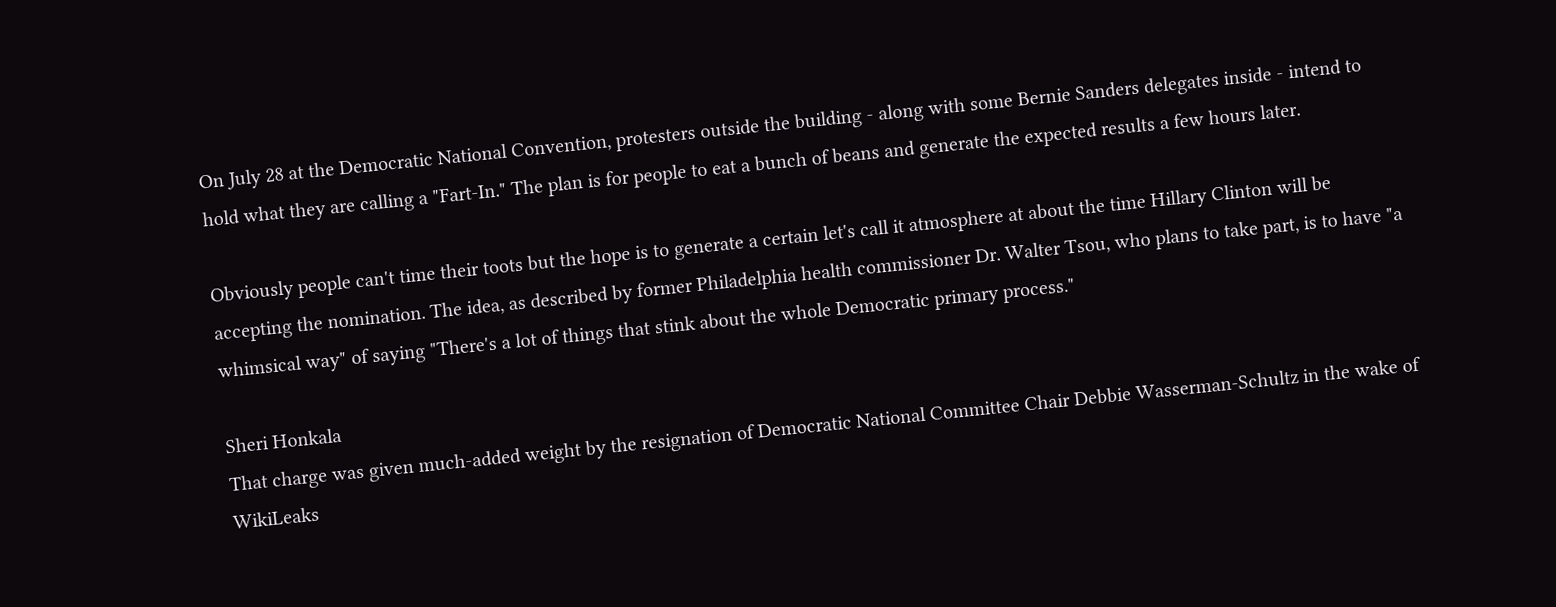On July 28 at the Democratic National Convention, protesters outside the building - along with some Bernie Sanders delegates inside - intend to hold what they are calling a "Fart-In." The plan is for people to eat a bunch of beans and generate the expected results a few hours later.

Obviously people can't time their toots but the hope is to generate a certain let's call it atmosphere at about the time Hillary Clinton will be accepting the nomination. The idea, as described by former Philadelphia health commissioner Dr. Walter Tsou, who plans to take part, is to have "a whimsical way" of saying "There's a lot of things that stink about the whole Democratic primary process."

Sheri Honkala
That charge was given much-added weight by the resignation of Democratic National Committee Chair Debbie Wasserman-Schultz in the wake of WikiLeaks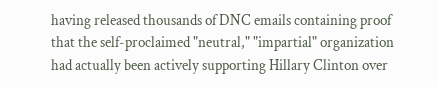having released thousands of DNC emails containing proof that the self-proclaimed "neutral," "impartial" organization had actually been actively supporting Hillary Clinton over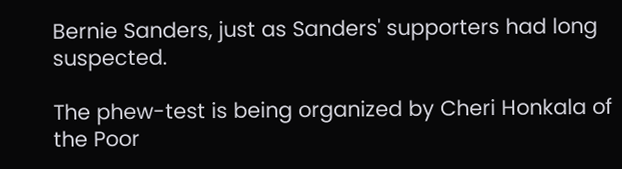Bernie Sanders, just as Sanders' supporters had long suspected.

The phew-test is being organized by Cheri Honkala of the Poor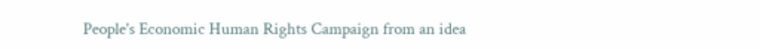People's Economic Human Rights Campaign from an idea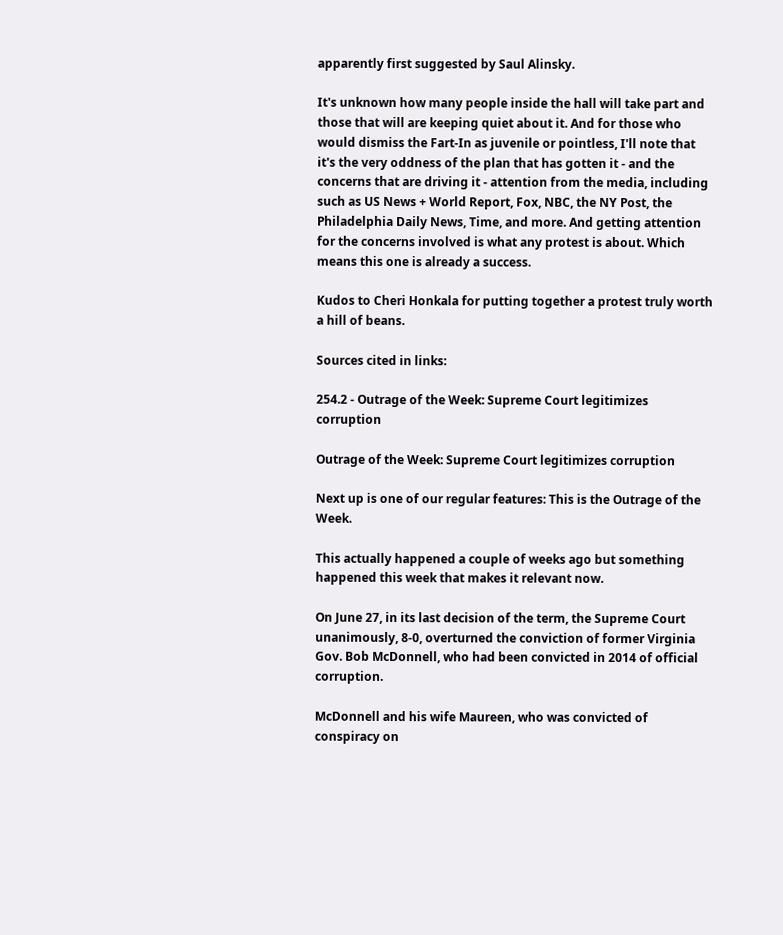apparently first suggested by Saul Alinsky.

It's unknown how many people inside the hall will take part and those that will are keeping quiet about it. And for those who would dismiss the Fart-In as juvenile or pointless, I'll note that it's the very oddness of the plan that has gotten it - and the concerns that are driving it - attention from the media, including such as US News + World Report, Fox, NBC, the NY Post, the Philadelphia Daily News, Time, and more. And getting attention for the concerns involved is what any protest is about. Which means this one is already a success.

Kudos to Cheri Honkala for putting together a protest truly worth a hill of beans.

Sources cited in links:

254.2 - Outrage of the Week: Supreme Court legitimizes corruption

Outrage of the Week: Supreme Court legitimizes corruption

Next up is one of our regular features: This is the Outrage of the Week.

This actually happened a couple of weeks ago but something happened this week that makes it relevant now.

On June 27, in its last decision of the term, the Supreme Court unanimously, 8-0, overturned the conviction of former Virginia Gov. Bob McDonnell, who had been convicted in 2014 of official corruption.

McDonnell and his wife Maureen, who was convicted of conspiracy on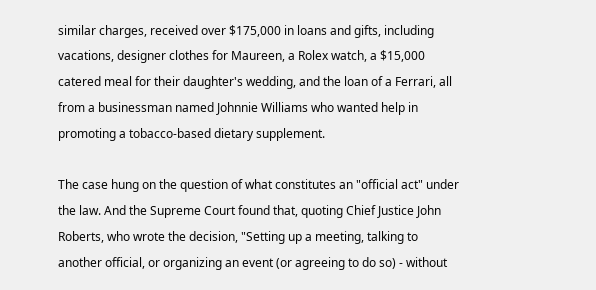similar charges, received over $175,000 in loans and gifts, including vacations, designer clothes for Maureen, a Rolex watch, a $15,000 catered meal for their daughter's wedding, and the loan of a Ferrari, all from a businessman named Johnnie Williams who wanted help in promoting a tobacco-based dietary supplement.

The case hung on the question of what constitutes an "official act" under the law. And the Supreme Court found that, quoting Chief Justice John Roberts, who wrote the decision, "Setting up a meeting, talking to another official, or organizing an event (or agreeing to do so) - without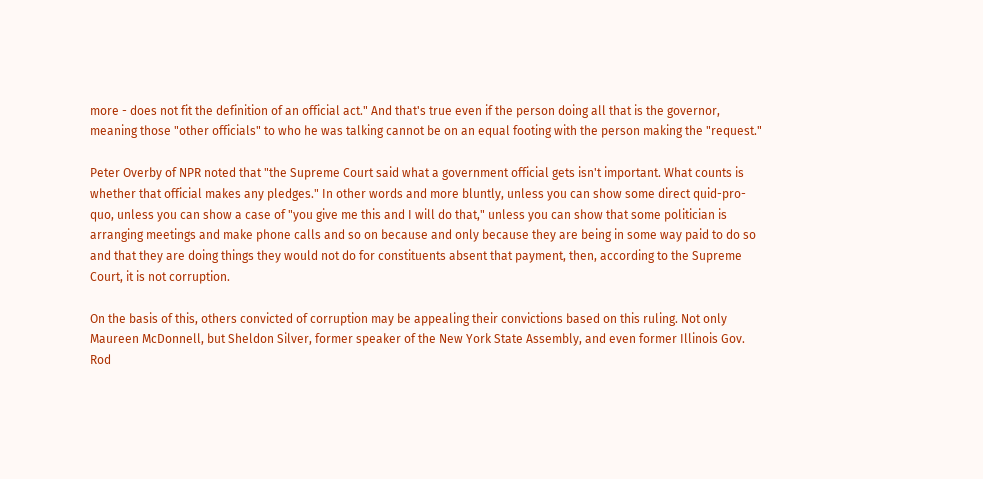more - does not fit the definition of an official act." And that's true even if the person doing all that is the governor, meaning those "other officials" to who he was talking cannot be on an equal footing with the person making the "request."

Peter Overby of NPR noted that "the Supreme Court said what a government official gets isn't important. What counts is whether that official makes any pledges." In other words and more bluntly, unless you can show some direct quid-pro-quo, unless you can show a case of "you give me this and I will do that," unless you can show that some politician is arranging meetings and make phone calls and so on because and only because they are being in some way paid to do so and that they are doing things they would not do for constituents absent that payment, then, according to the Supreme Court, it is not corruption.

On the basis of this, others convicted of corruption may be appealing their convictions based on this ruling. Not only Maureen McDonnell, but Sheldon Silver, former speaker of the New York State Assembly, and even former Illinois Gov. Rod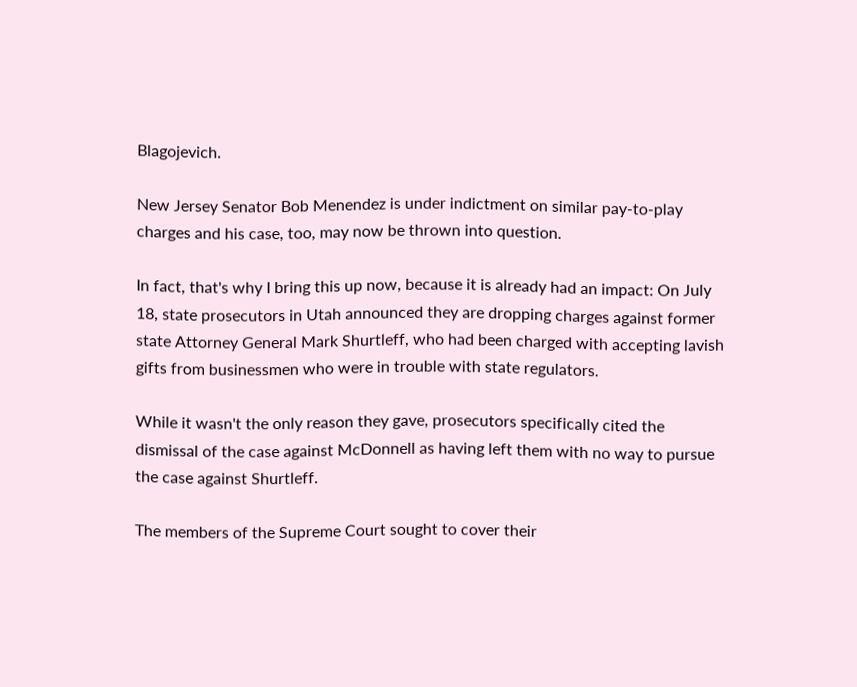Blagojevich.

New Jersey Senator Bob Menendez is under indictment on similar pay-to-play charges and his case, too, may now be thrown into question.

In fact, that's why I bring this up now, because it is already had an impact: On July 18, state prosecutors in Utah announced they are dropping charges against former state Attorney General Mark Shurtleff, who had been charged with accepting lavish gifts from businessmen who were in trouble with state regulators.

While it wasn't the only reason they gave, prosecutors specifically cited the dismissal of the case against McDonnell as having left them with no way to pursue the case against Shurtleff.

The members of the Supreme Court sought to cover their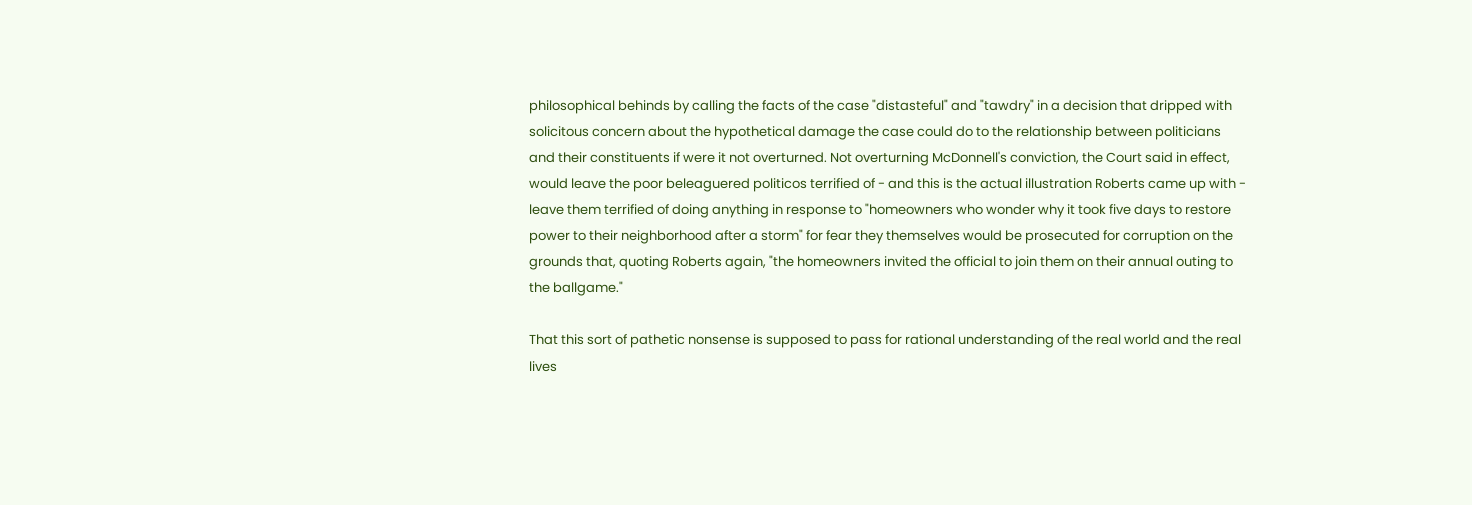philosophical behinds by calling the facts of the case "distasteful" and "tawdry" in a decision that dripped with solicitous concern about the hypothetical damage the case could do to the relationship between politicians and their constituents if were it not overturned. Not overturning McDonnell's conviction, the Court said in effect, would leave the poor beleaguered politicos terrified of - and this is the actual illustration Roberts came up with - leave them terrified of doing anything in response to "homeowners who wonder why it took five days to restore power to their neighborhood after a storm" for fear they themselves would be prosecuted for corruption on the grounds that, quoting Roberts again, "the homeowners invited the official to join them on their annual outing to the ballgame."

That this sort of pathetic nonsense is supposed to pass for rational understanding of the real world and the real lives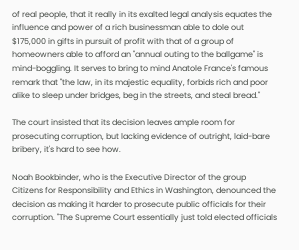of real people, that it really in its exalted legal analysis equates the influence and power of a rich businessman able to dole out $175,000 in gifts in pursuit of profit with that of a group of homeowners able to afford an "annual outing to the ballgame" is mind-boggling. It serves to bring to mind Anatole France's famous remark that "the law, in its majestic equality, forbids rich and poor alike to sleep under bridges, beg in the streets, and steal bread."

The court insisted that its decision leaves ample room for prosecuting corruption, but lacking evidence of outright, laid-bare bribery, it's hard to see how.

Noah Bookbinder, who is the Executive Director of the group Citizens for Responsibility and Ethics in Washington, denounced the decision as making it harder to prosecute public officials for their corruption. "The Supreme Court essentially just told elected officials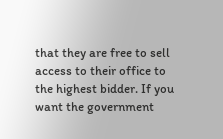that they are free to sell access to their office to the highest bidder. If you want the government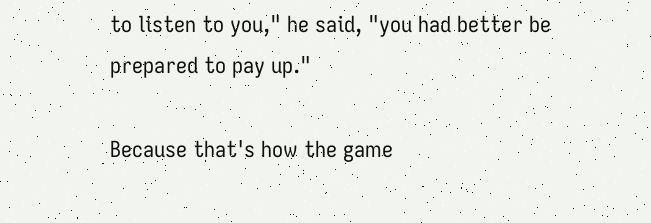to listen to you," he said, "you had better be prepared to pay up."

Because that's how the game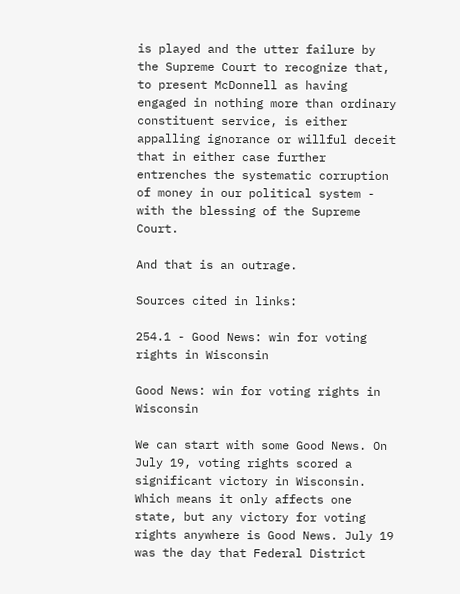is played and the utter failure by the Supreme Court to recognize that, to present McDonnell as having engaged in nothing more than ordinary constituent service, is either appalling ignorance or willful deceit that in either case further entrenches the systematic corruption of money in our political system - with the blessing of the Supreme Court.

And that is an outrage.

Sources cited in links:

254.1 - Good News: win for voting rights in Wisconsin

Good News: win for voting rights in Wisconsin

We can start with some Good News. On July 19, voting rights scored a significant victory in Wisconsin. Which means it only affects one state, but any victory for voting rights anywhere is Good News. July 19 was the day that Federal District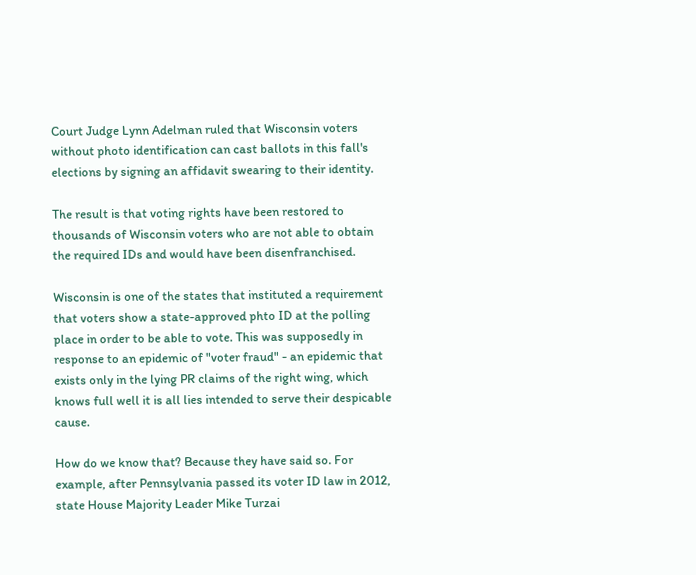Court Judge Lynn Adelman ruled that Wisconsin voters without photo identification can cast ballots in this fall's elections by signing an affidavit swearing to their identity.

The result is that voting rights have been restored to thousands of Wisconsin voters who are not able to obtain the required IDs and would have been disenfranchised.

Wisconsin is one of the states that instituted a requirement that voters show a state-approved phto ID at the polling place in order to be able to vote. This was supposedly in response to an epidemic of "voter fraud" - an epidemic that exists only in the lying PR claims of the right wing, which knows full well it is all lies intended to serve their despicable cause.

How do we know that? Because they have said so. For example, after Pennsylvania passed its voter ID law in 2012, state House Majority Leader Mike Turzai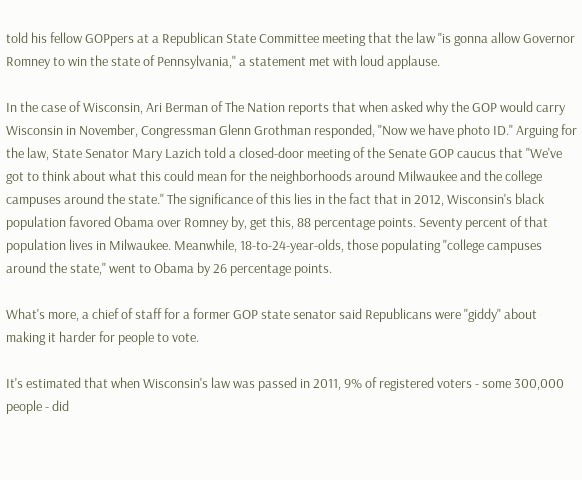told his fellow GOPpers at a Republican State Committee meeting that the law "is gonna allow Governor Romney to win the state of Pennsylvania," a statement met with loud applause.

In the case of Wisconsin, Ari Berman of The Nation reports that when asked why the GOP would carry Wisconsin in November, Congressman Glenn Grothman responded, "Now we have photo ID." Arguing for the law, State Senator Mary Lazich told a closed-door meeting of the Senate GOP caucus that "We've got to think about what this could mean for the neighborhoods around Milwaukee and the college campuses around the state." The significance of this lies in the fact that in 2012, Wisconsin's black population favored Obama over Romney by, get this, 88 percentage points. Seventy percent of that population lives in Milwaukee. Meanwhile, 18-to-24-year-olds, those populating "college campuses around the state," went to Obama by 26 percentage points.

What's more, a chief of staff for a former GOP state senator said Republicans were "giddy" about making it harder for people to vote.

It's estimated that when Wisconsin's law was passed in 2011, 9% of registered voters - some 300,000 people - did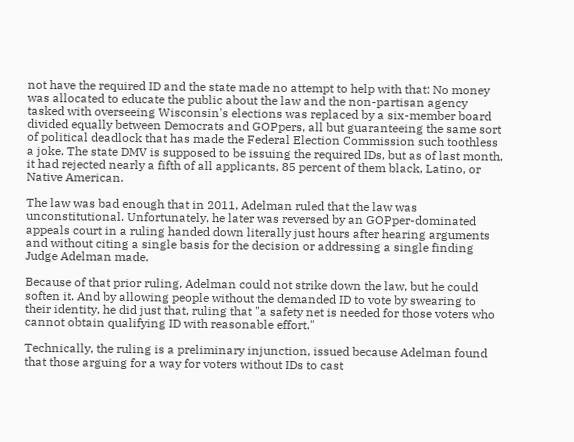not have the required ID and the state made no attempt to help with that: No money was allocated to educate the public about the law and the non-partisan agency tasked with overseeing Wisconsin's elections was replaced by a six-member board divided equally between Democrats and GOPpers, all but guaranteeing the same sort of political deadlock that has made the Federal Election Commission such toothless a joke. The state DMV is supposed to be issuing the required IDs, but as of last month, it had rejected nearly a fifth of all applicants, 85 percent of them black, Latino, or Native American.

The law was bad enough that in 2011, Adelman ruled that the law was unconstitutional. Unfortunately, he later was reversed by an GOPper-dominated appeals court in a ruling handed down literally just hours after hearing arguments and without citing a single basis for the decision or addressing a single finding Judge Adelman made.

Because of that prior ruling, Adelman could not strike down the law, but he could soften it. And by allowing people without the demanded ID to vote by swearing to their identity, he did just that, ruling that "a safety net is needed for those voters who cannot obtain qualifying ID with reasonable effort."

Technically, the ruling is a preliminary injunction, issued because Adelman found that those arguing for a way for voters without IDs to cast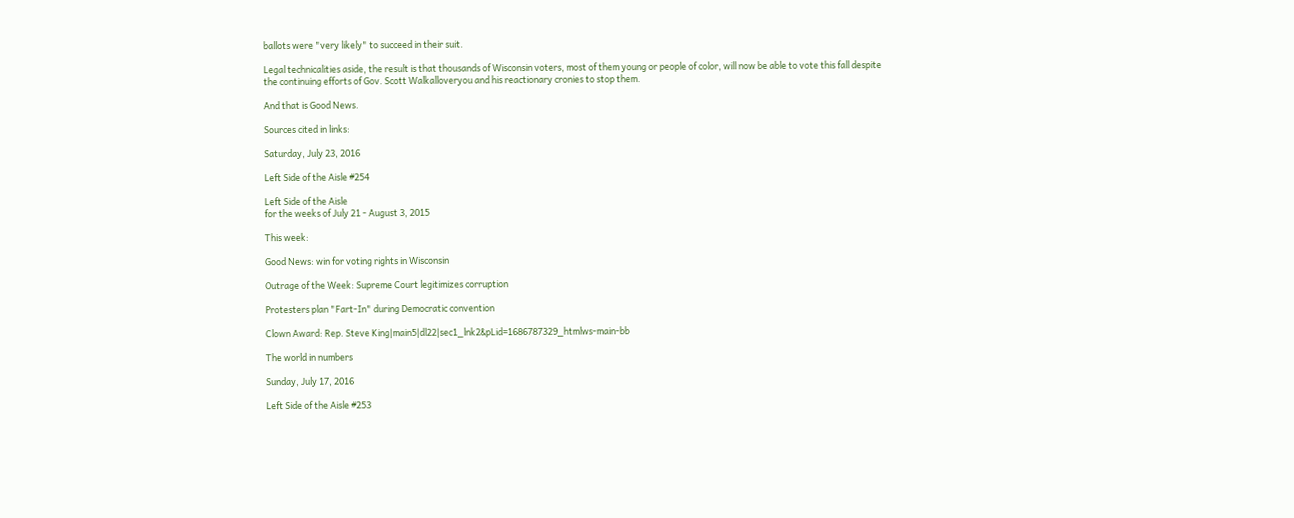ballots were "very likely" to succeed in their suit.

Legal technicalities aside, the result is that thousands of Wisconsin voters, most of them young or people of color, will now be able to vote this fall despite the continuing efforts of Gov. Scott Walkalloveryou and his reactionary cronies to stop them.

And that is Good News.

Sources cited in links:

Saturday, July 23, 2016

Left Side of the Aisle #254

Left Side of the Aisle
for the weeks of July 21 - August 3, 2015

This week:

Good News: win for voting rights in Wisconsin

Outrage of the Week: Supreme Court legitimizes corruption

Protesters plan "Fart-In" during Democratic convention

Clown Award: Rep. Steve King|main5|dl22|sec1_lnk2&pLid=1686787329_htmlws-main-bb

The world in numbers

Sunday, July 17, 2016

Left Side of the Aisle #253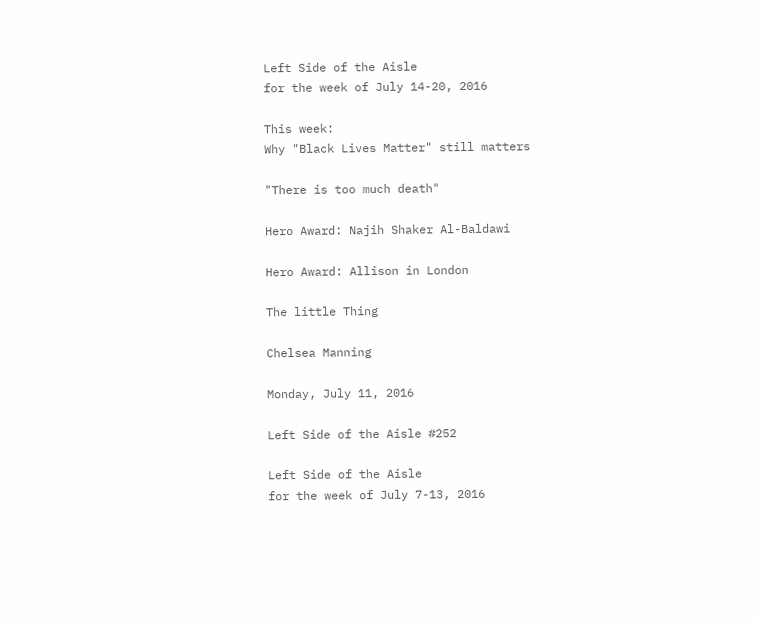Left Side of the Aisle
for the week of July 14-20, 2016

This week:
Why "Black Lives Matter" still matters

"There is too much death"

Hero Award: Najih Shaker Al-Baldawi

Hero Award: Allison in London

The little Thing

Chelsea Manning

Monday, July 11, 2016

Left Side of the Aisle #252

Left Side of the Aisle
for the week of July 7-13, 2016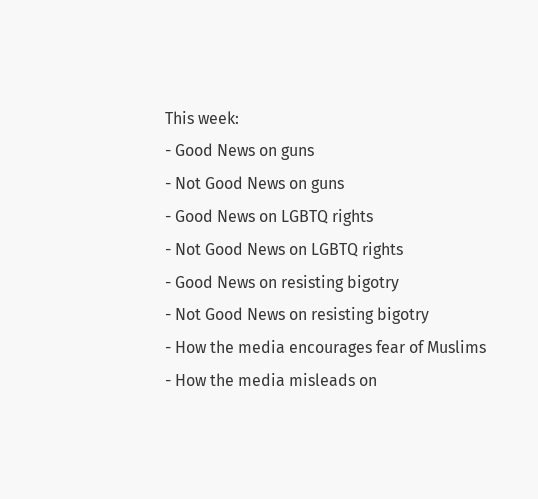This week:
- Good News on guns
- Not Good News on guns
- Good News on LGBTQ rights
- Not Good News on LGBTQ rights
- Good News on resisting bigotry
- Not Good News on resisting bigotry
- How the media encourages fear of Muslims
- How the media misleads on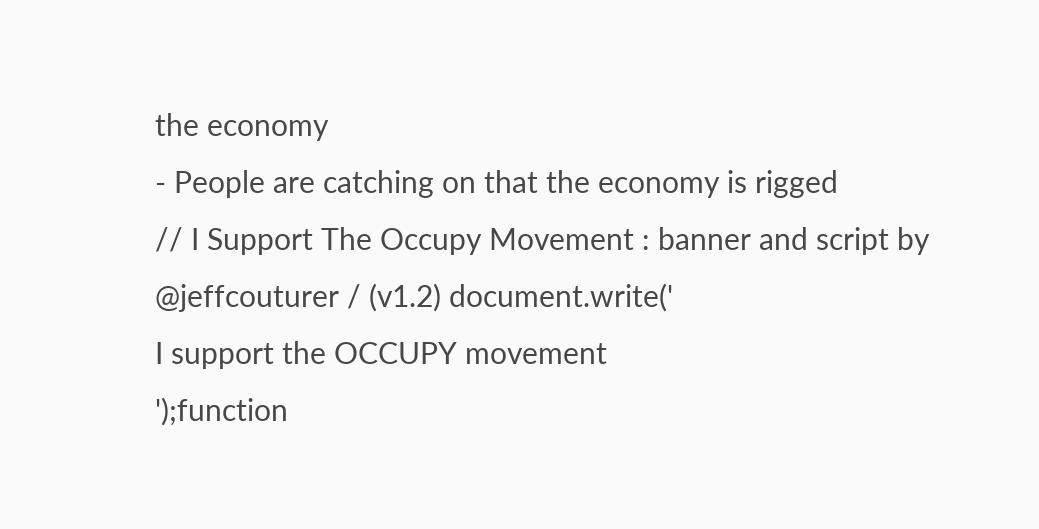the economy
- People are catching on that the economy is rigged
// I Support The Occupy Movement : banner and script by @jeffcouturer / (v1.2) document.write('
I support the OCCUPY movement
');function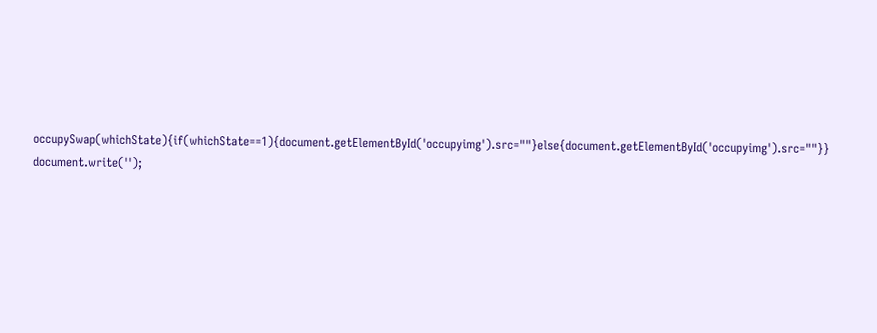occupySwap(whichState){if(whichState==1){document.getElementById('occupyimg').src=""}else{document.getElementById('occupyimg').src=""}} document.write('');